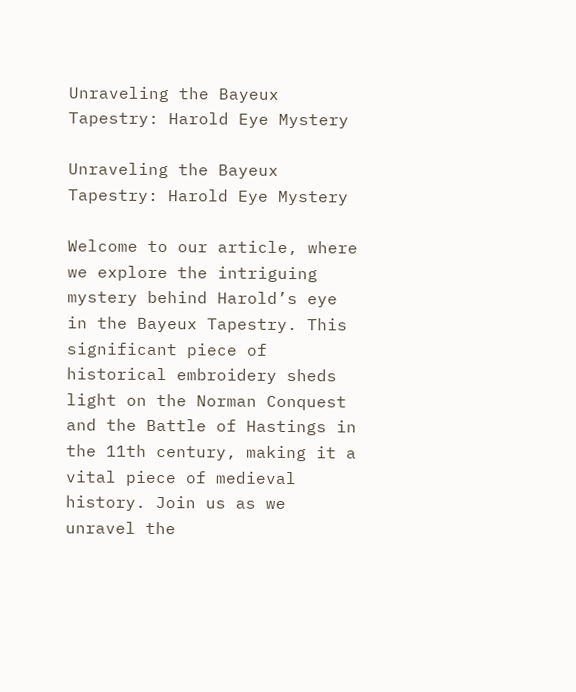Unraveling the Bayeux Tapestry: Harold Eye Mystery

Unraveling the Bayeux Tapestry: Harold Eye Mystery

Welcome to our article, where we explore the intriguing mystery behind Harold’s eye in the Bayeux Tapestry. This significant piece of historical embroidery sheds light on the Norman Conquest and the Battle of Hastings in the 11th century, making it a vital piece of medieval history. Join us as we unravel the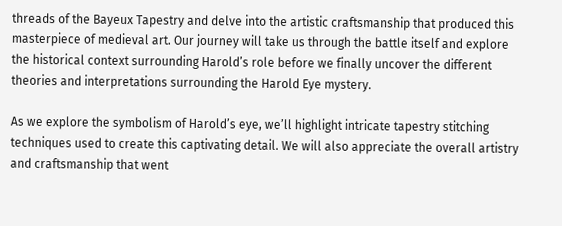threads of the Bayeux Tapestry and delve into the artistic craftsmanship that produced this masterpiece of medieval art. Our journey will take us through the battle itself and explore the historical context surrounding Harold’s role before we finally uncover the different theories and interpretations surrounding the Harold Eye mystery.

As we explore the symbolism of Harold’s eye, we’ll highlight intricate tapestry stitching techniques used to create this captivating detail. We will also appreciate the overall artistry and craftsmanship that went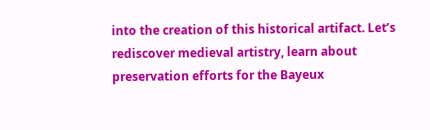into the creation of this historical artifact. Let’s rediscover medieval artistry, learn about preservation efforts for the Bayeux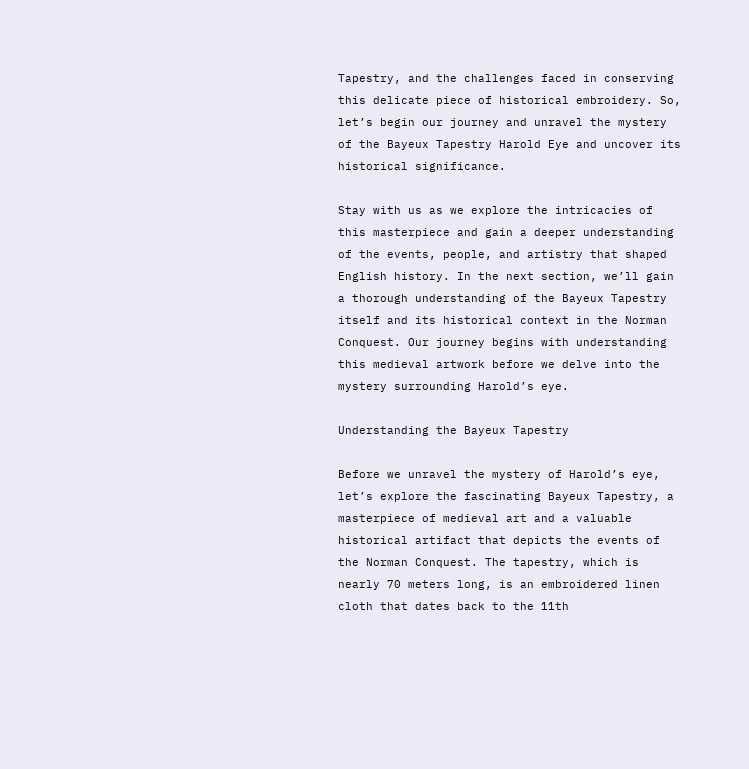Tapestry, and the challenges faced in conserving this delicate piece of historical embroidery. So, let’s begin our journey and unravel the mystery of the Bayeux Tapestry Harold Eye and uncover its historical significance.

Stay with us as we explore the intricacies of this masterpiece and gain a deeper understanding of the events, people, and artistry that shaped English history. In the next section, we’ll gain a thorough understanding of the Bayeux Tapestry itself and its historical context in the Norman Conquest. Our journey begins with understanding this medieval artwork before we delve into the mystery surrounding Harold’s eye.

Understanding the Bayeux Tapestry

Before we unravel the mystery of Harold’s eye, let’s explore the fascinating Bayeux Tapestry, a masterpiece of medieval art and a valuable historical artifact that depicts the events of the Norman Conquest. The tapestry, which is nearly 70 meters long, is an embroidered linen cloth that dates back to the 11th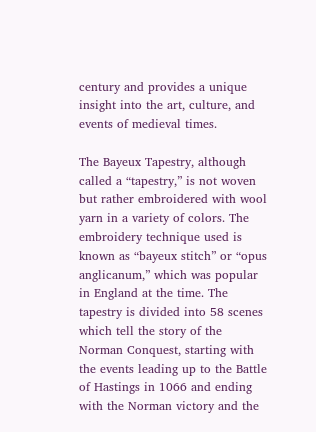century and provides a unique insight into the art, culture, and events of medieval times.

The Bayeux Tapestry, although called a “tapestry,” is not woven but rather embroidered with wool yarn in a variety of colors. The embroidery technique used is known as “bayeux stitch” or “opus anglicanum,” which was popular in England at the time. The tapestry is divided into 58 scenes which tell the story of the Norman Conquest, starting with the events leading up to the Battle of Hastings in 1066 and ending with the Norman victory and the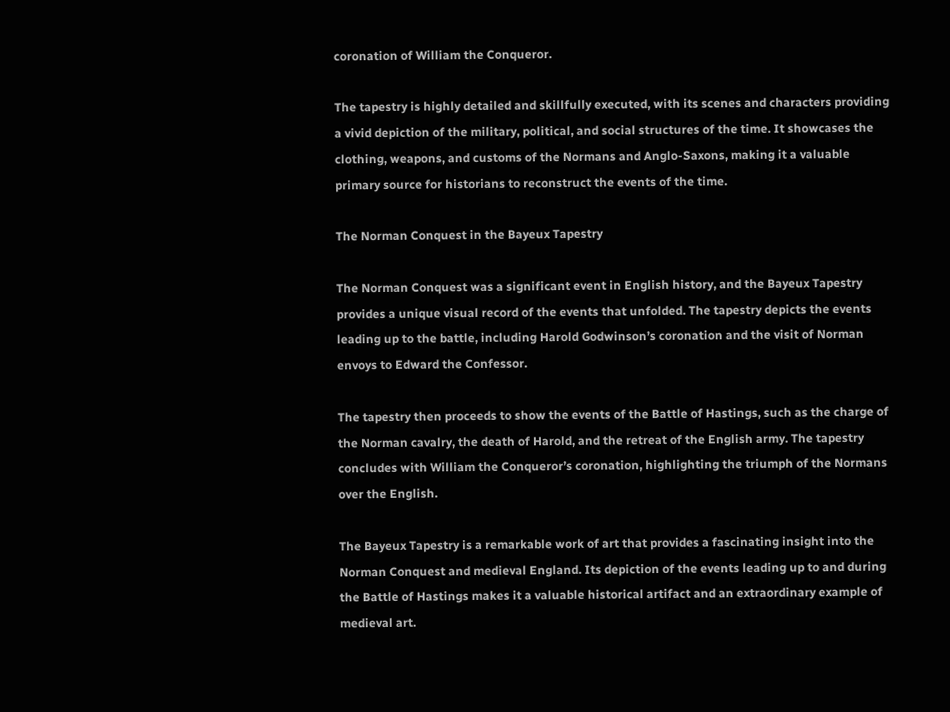coronation of William the Conqueror.

The tapestry is highly detailed and skillfully executed, with its scenes and characters providing a vivid depiction of the military, political, and social structures of the time. It showcases the clothing, weapons, and customs of the Normans and Anglo-Saxons, making it a valuable primary source for historians to reconstruct the events of the time.

The Norman Conquest in the Bayeux Tapestry

The Norman Conquest was a significant event in English history, and the Bayeux Tapestry provides a unique visual record of the events that unfolded. The tapestry depicts the events leading up to the battle, including Harold Godwinson’s coronation and the visit of Norman envoys to Edward the Confessor.

The tapestry then proceeds to show the events of the Battle of Hastings, such as the charge of the Norman cavalry, the death of Harold, and the retreat of the English army. The tapestry concludes with William the Conqueror’s coronation, highlighting the triumph of the Normans over the English.

The Bayeux Tapestry is a remarkable work of art that provides a fascinating insight into the Norman Conquest and medieval England. Its depiction of the events leading up to and during the Battle of Hastings makes it a valuable historical artifact and an extraordinary example of medieval art.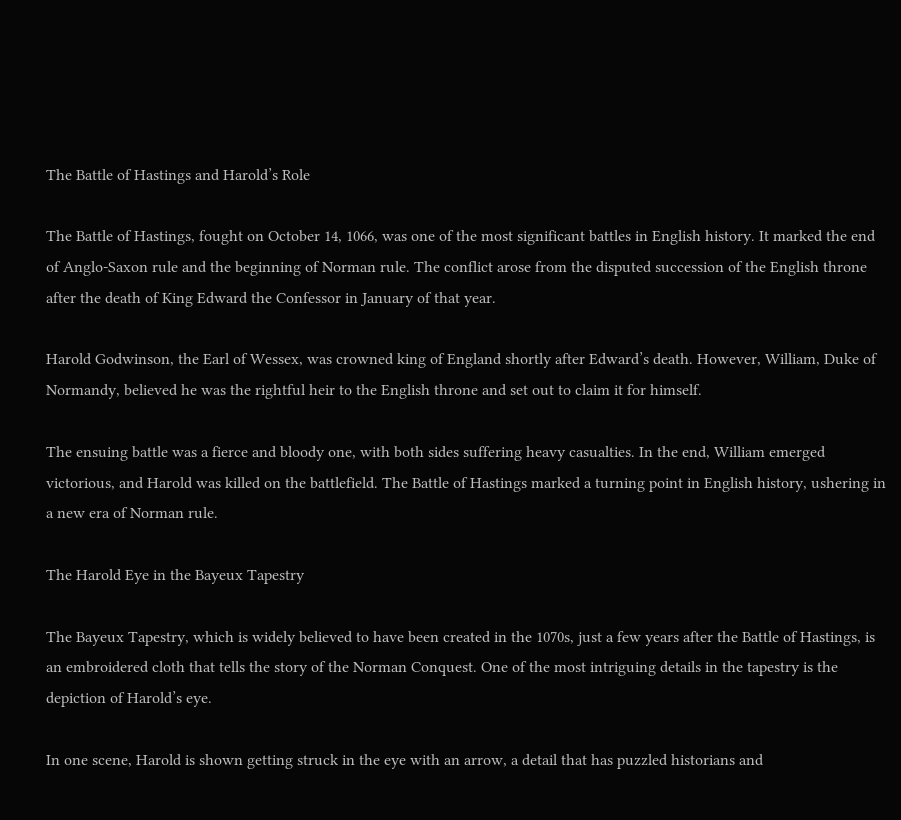The Battle of Hastings and Harold’s Role

The Battle of Hastings, fought on October 14, 1066, was one of the most significant battles in English history. It marked the end of Anglo-Saxon rule and the beginning of Norman rule. The conflict arose from the disputed succession of the English throne after the death of King Edward the Confessor in January of that year.

Harold Godwinson, the Earl of Wessex, was crowned king of England shortly after Edward’s death. However, William, Duke of Normandy, believed he was the rightful heir to the English throne and set out to claim it for himself.

The ensuing battle was a fierce and bloody one, with both sides suffering heavy casualties. In the end, William emerged victorious, and Harold was killed on the battlefield. The Battle of Hastings marked a turning point in English history, ushering in a new era of Norman rule.

The Harold Eye in the Bayeux Tapestry

The Bayeux Tapestry, which is widely believed to have been created in the 1070s, just a few years after the Battle of Hastings, is an embroidered cloth that tells the story of the Norman Conquest. One of the most intriguing details in the tapestry is the depiction of Harold’s eye.

In one scene, Harold is shown getting struck in the eye with an arrow, a detail that has puzzled historians and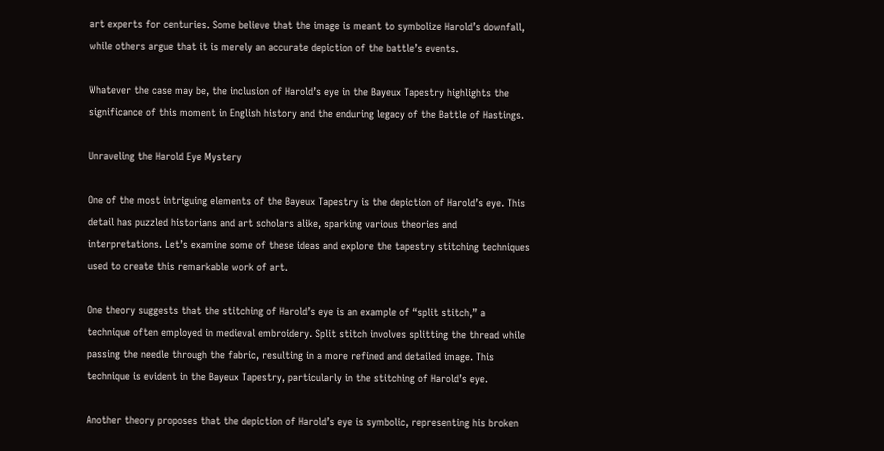art experts for centuries. Some believe that the image is meant to symbolize Harold’s downfall, while others argue that it is merely an accurate depiction of the battle’s events.

Whatever the case may be, the inclusion of Harold’s eye in the Bayeux Tapestry highlights the significance of this moment in English history and the enduring legacy of the Battle of Hastings.

Unraveling the Harold Eye Mystery

One of the most intriguing elements of the Bayeux Tapestry is the depiction of Harold’s eye. This detail has puzzled historians and art scholars alike, sparking various theories and interpretations. Let’s examine some of these ideas and explore the tapestry stitching techniques used to create this remarkable work of art.

One theory suggests that the stitching of Harold’s eye is an example of “split stitch,” a technique often employed in medieval embroidery. Split stitch involves splitting the thread while passing the needle through the fabric, resulting in a more refined and detailed image. This technique is evident in the Bayeux Tapestry, particularly in the stitching of Harold’s eye.

Another theory proposes that the depiction of Harold’s eye is symbolic, representing his broken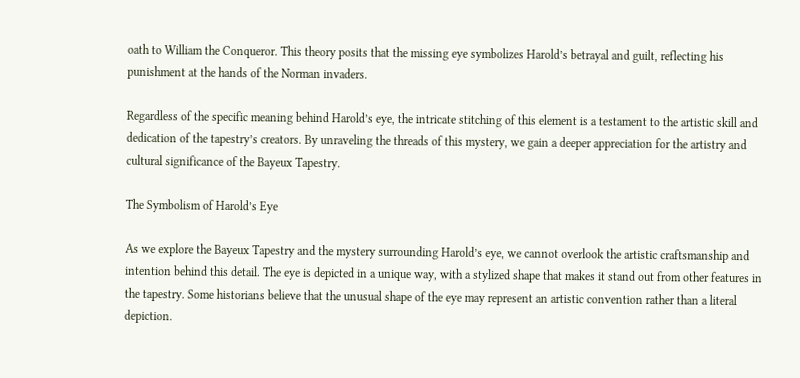oath to William the Conqueror. This theory posits that the missing eye symbolizes Harold’s betrayal and guilt, reflecting his punishment at the hands of the Norman invaders.

Regardless of the specific meaning behind Harold’s eye, the intricate stitching of this element is a testament to the artistic skill and dedication of the tapestry’s creators. By unraveling the threads of this mystery, we gain a deeper appreciation for the artistry and cultural significance of the Bayeux Tapestry.

The Symbolism of Harold’s Eye

As we explore the Bayeux Tapestry and the mystery surrounding Harold’s eye, we cannot overlook the artistic craftsmanship and intention behind this detail. The eye is depicted in a unique way, with a stylized shape that makes it stand out from other features in the tapestry. Some historians believe that the unusual shape of the eye may represent an artistic convention rather than a literal depiction.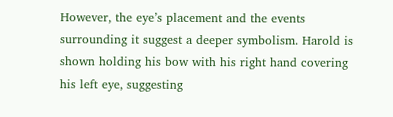However, the eye’s placement and the events surrounding it suggest a deeper symbolism. Harold is shown holding his bow with his right hand covering his left eye, suggesting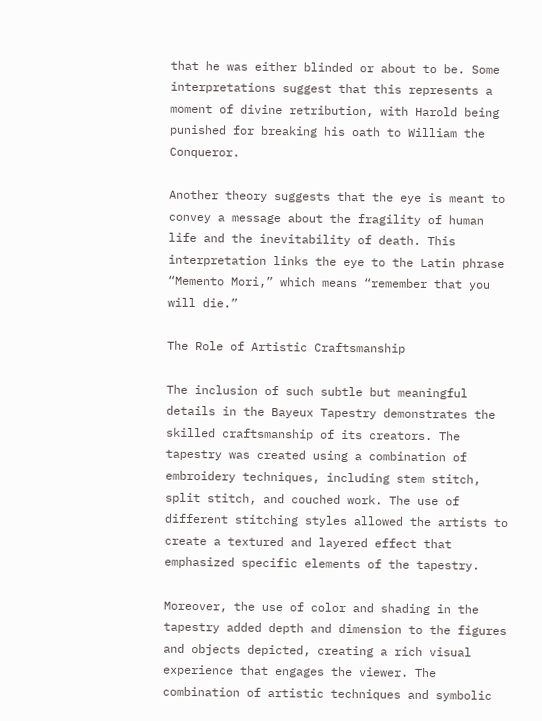that he was either blinded or about to be. Some interpretations suggest that this represents a moment of divine retribution, with Harold being punished for breaking his oath to William the Conqueror.

Another theory suggests that the eye is meant to convey a message about the fragility of human life and the inevitability of death. This interpretation links the eye to the Latin phrase “Memento Mori,” which means “remember that you will die.”

The Role of Artistic Craftsmanship

The inclusion of such subtle but meaningful details in the Bayeux Tapestry demonstrates the skilled craftsmanship of its creators. The tapestry was created using a combination of embroidery techniques, including stem stitch, split stitch, and couched work. The use of different stitching styles allowed the artists to create a textured and layered effect that emphasized specific elements of the tapestry.

Moreover, the use of color and shading in the tapestry added depth and dimension to the figures and objects depicted, creating a rich visual experience that engages the viewer. The combination of artistic techniques and symbolic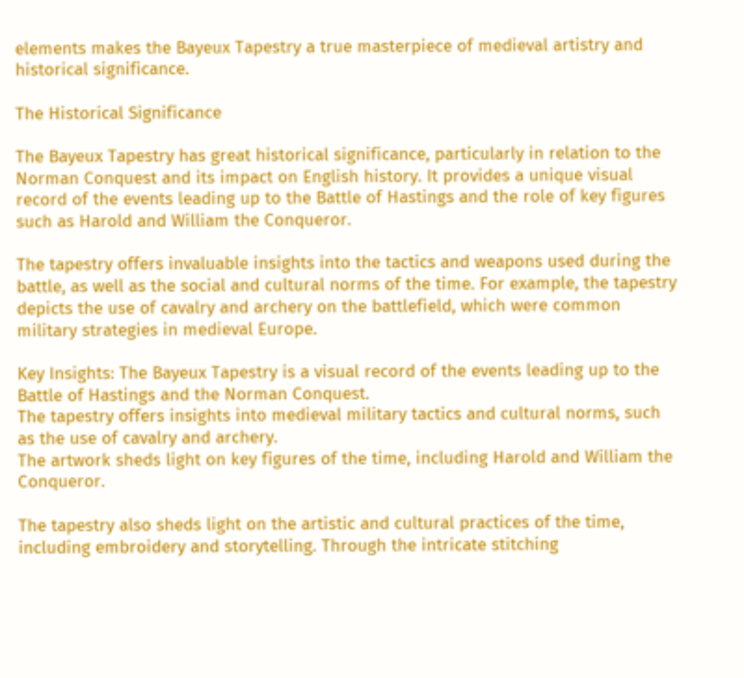elements makes the Bayeux Tapestry a true masterpiece of medieval artistry and historical significance.

The Historical Significance

The Bayeux Tapestry has great historical significance, particularly in relation to the Norman Conquest and its impact on English history. It provides a unique visual record of the events leading up to the Battle of Hastings and the role of key figures such as Harold and William the Conqueror.

The tapestry offers invaluable insights into the tactics and weapons used during the battle, as well as the social and cultural norms of the time. For example, the tapestry depicts the use of cavalry and archery on the battlefield, which were common military strategies in medieval Europe.

Key Insights: The Bayeux Tapestry is a visual record of the events leading up to the Battle of Hastings and the Norman Conquest.
The tapestry offers insights into medieval military tactics and cultural norms, such as the use of cavalry and archery.
The artwork sheds light on key figures of the time, including Harold and William the Conqueror.

The tapestry also sheds light on the artistic and cultural practices of the time, including embroidery and storytelling. Through the intricate stitching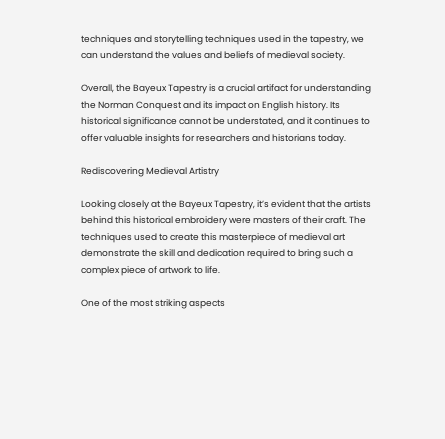techniques and storytelling techniques used in the tapestry, we can understand the values and beliefs of medieval society.

Overall, the Bayeux Tapestry is a crucial artifact for understanding the Norman Conquest and its impact on English history. Its historical significance cannot be understated, and it continues to offer valuable insights for researchers and historians today.

Rediscovering Medieval Artistry

Looking closely at the Bayeux Tapestry, it’s evident that the artists behind this historical embroidery were masters of their craft. The techniques used to create this masterpiece of medieval art demonstrate the skill and dedication required to bring such a complex piece of artwork to life.

One of the most striking aspects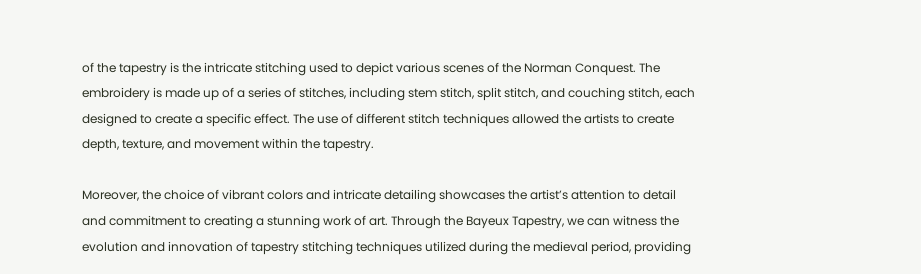of the tapestry is the intricate stitching used to depict various scenes of the Norman Conquest. The embroidery is made up of a series of stitches, including stem stitch, split stitch, and couching stitch, each designed to create a specific effect. The use of different stitch techniques allowed the artists to create depth, texture, and movement within the tapestry.

Moreover, the choice of vibrant colors and intricate detailing showcases the artist’s attention to detail and commitment to creating a stunning work of art. Through the Bayeux Tapestry, we can witness the evolution and innovation of tapestry stitching techniques utilized during the medieval period, providing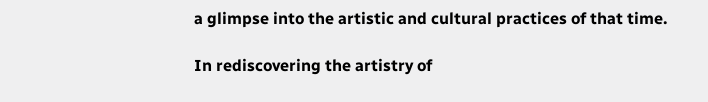a glimpse into the artistic and cultural practices of that time.

In rediscovering the artistry of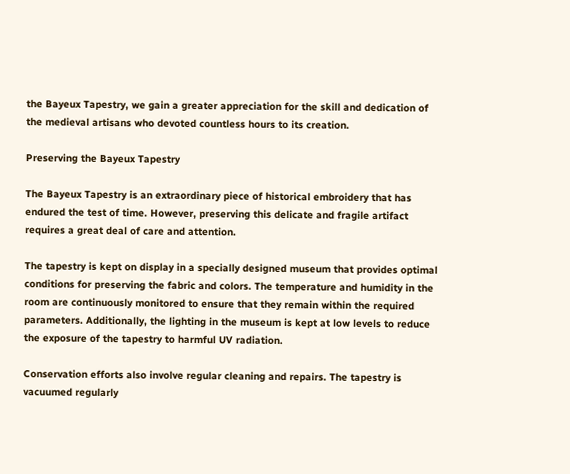the Bayeux Tapestry, we gain a greater appreciation for the skill and dedication of the medieval artisans who devoted countless hours to its creation.

Preserving the Bayeux Tapestry

The Bayeux Tapestry is an extraordinary piece of historical embroidery that has endured the test of time. However, preserving this delicate and fragile artifact requires a great deal of care and attention.

The tapestry is kept on display in a specially designed museum that provides optimal conditions for preserving the fabric and colors. The temperature and humidity in the room are continuously monitored to ensure that they remain within the required parameters. Additionally, the lighting in the museum is kept at low levels to reduce the exposure of the tapestry to harmful UV radiation.

Conservation efforts also involve regular cleaning and repairs. The tapestry is vacuumed regularly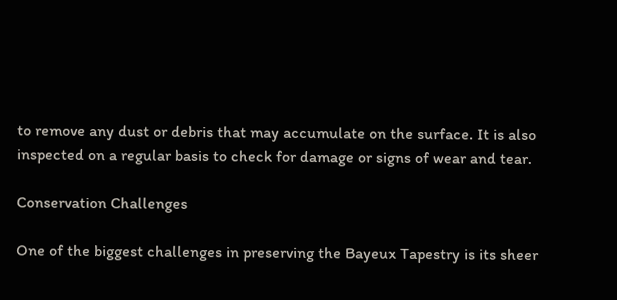to remove any dust or debris that may accumulate on the surface. It is also inspected on a regular basis to check for damage or signs of wear and tear.

Conservation Challenges

One of the biggest challenges in preserving the Bayeux Tapestry is its sheer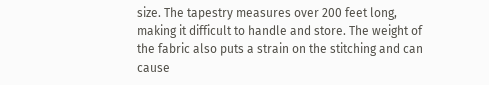size. The tapestry measures over 200 feet long, making it difficult to handle and store. The weight of the fabric also puts a strain on the stitching and can cause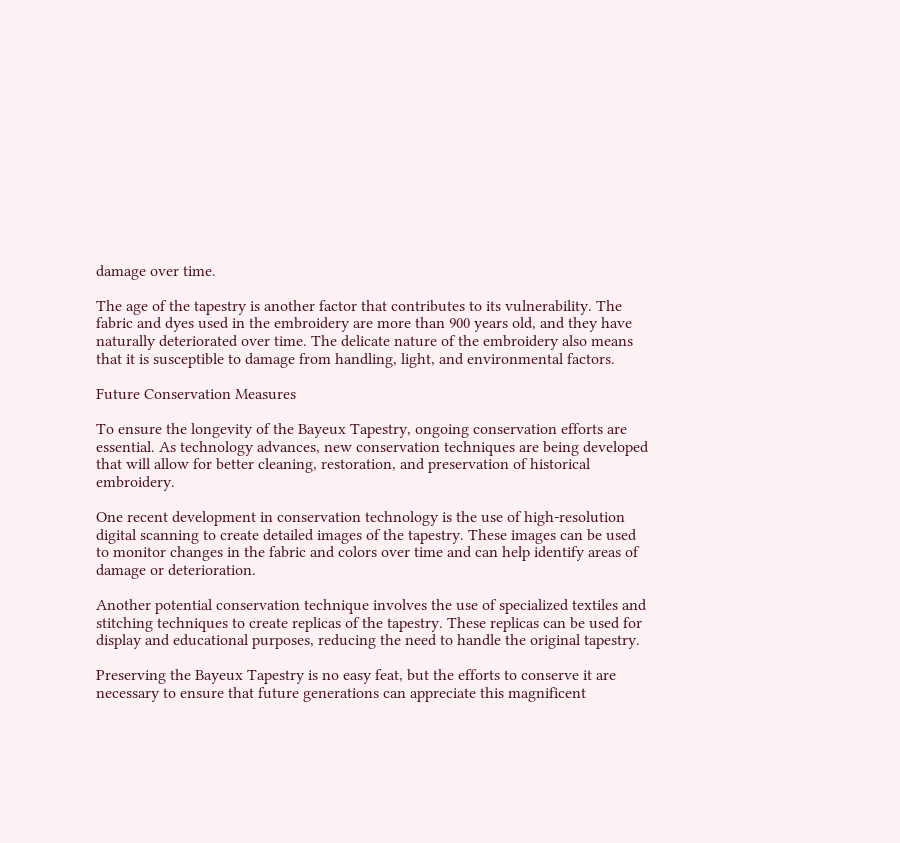damage over time.

The age of the tapestry is another factor that contributes to its vulnerability. The fabric and dyes used in the embroidery are more than 900 years old, and they have naturally deteriorated over time. The delicate nature of the embroidery also means that it is susceptible to damage from handling, light, and environmental factors.

Future Conservation Measures

To ensure the longevity of the Bayeux Tapestry, ongoing conservation efforts are essential. As technology advances, new conservation techniques are being developed that will allow for better cleaning, restoration, and preservation of historical embroidery.

One recent development in conservation technology is the use of high-resolution digital scanning to create detailed images of the tapestry. These images can be used to monitor changes in the fabric and colors over time and can help identify areas of damage or deterioration.

Another potential conservation technique involves the use of specialized textiles and stitching techniques to create replicas of the tapestry. These replicas can be used for display and educational purposes, reducing the need to handle the original tapestry.

Preserving the Bayeux Tapestry is no easy feat, but the efforts to conserve it are necessary to ensure that future generations can appreciate this magnificent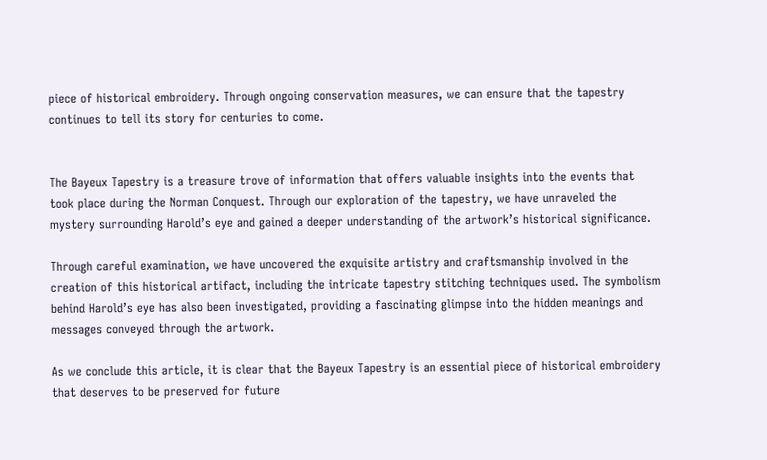piece of historical embroidery. Through ongoing conservation measures, we can ensure that the tapestry continues to tell its story for centuries to come.


The Bayeux Tapestry is a treasure trove of information that offers valuable insights into the events that took place during the Norman Conquest. Through our exploration of the tapestry, we have unraveled the mystery surrounding Harold’s eye and gained a deeper understanding of the artwork’s historical significance.

Through careful examination, we have uncovered the exquisite artistry and craftsmanship involved in the creation of this historical artifact, including the intricate tapestry stitching techniques used. The symbolism behind Harold’s eye has also been investigated, providing a fascinating glimpse into the hidden meanings and messages conveyed through the artwork.

As we conclude this article, it is clear that the Bayeux Tapestry is an essential piece of historical embroidery that deserves to be preserved for future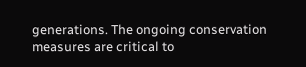generations. The ongoing conservation measures are critical to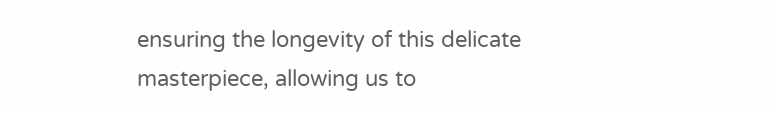ensuring the longevity of this delicate masterpiece, allowing us to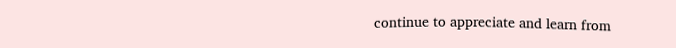continue to appreciate and learn from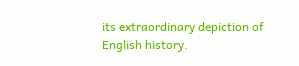its extraordinary depiction of English history.